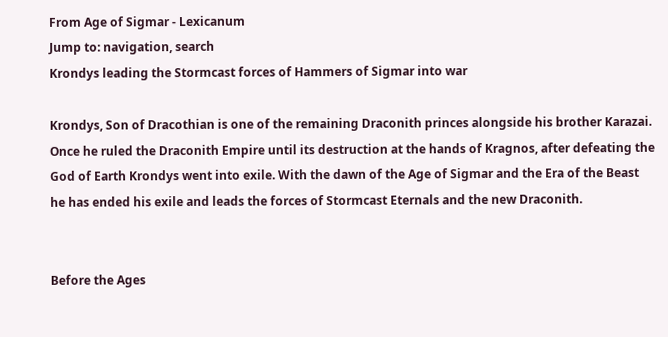From Age of Sigmar - Lexicanum
Jump to: navigation, search
Krondys leading the Stormcast forces of Hammers of Sigmar into war

Krondys, Son of Dracothian is one of the remaining Draconith princes alongside his brother Karazai. Once he ruled the Draconith Empire until its destruction at the hands of Kragnos, after defeating the God of Earth Krondys went into exile. With the dawn of the Age of Sigmar and the Era of the Beast he has ended his exile and leads the forces of Stormcast Eternals and the new Draconith.


Before the Ages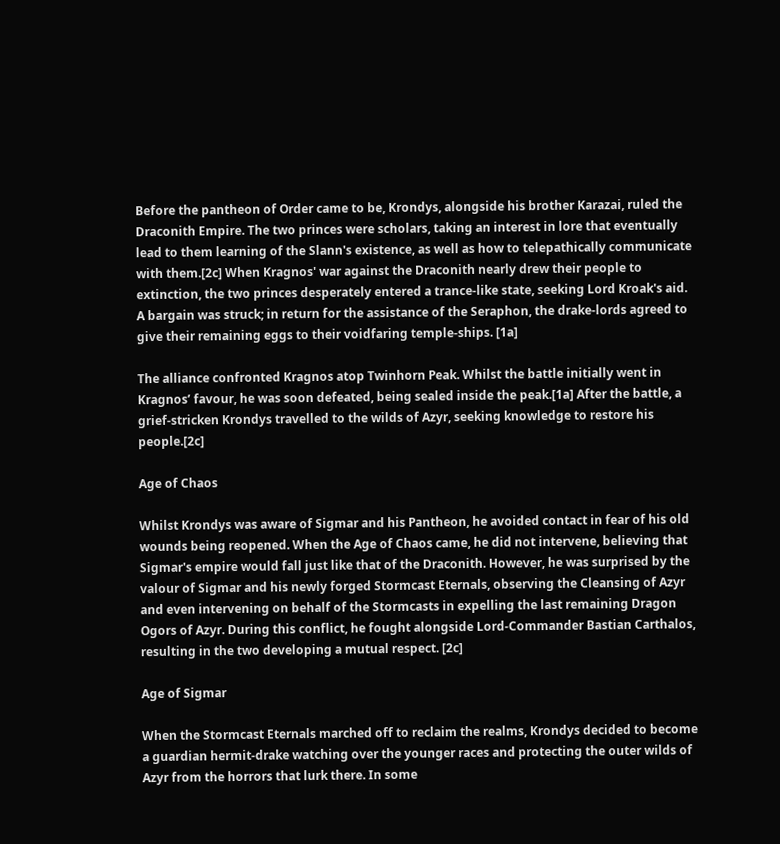Before the pantheon of Order came to be, Krondys, alongside his brother Karazai, ruled the Draconith Empire. The two princes were scholars, taking an interest in lore that eventually lead to them learning of the Slann's existence, as well as how to telepathically communicate with them.[2c] When Kragnos' war against the Draconith nearly drew their people to extinction, the two princes desperately entered a trance-like state, seeking Lord Kroak's aid. A bargain was struck; in return for the assistance of the Seraphon, the drake-lords agreed to give their remaining eggs to their voidfaring temple-ships. [1a]

The alliance confronted Kragnos atop Twinhorn Peak. Whilst the battle initially went in Kragnos’ favour, he was soon defeated, being sealed inside the peak.[1a] After the battle, a grief-stricken Krondys travelled to the wilds of Azyr, seeking knowledge to restore his people.[2c]

Age of Chaos

Whilst Krondys was aware of Sigmar and his Pantheon, he avoided contact in fear of his old wounds being reopened. When the Age of Chaos came, he did not intervene, believing that Sigmar's empire would fall just like that of the Draconith. However, he was surprised by the valour of Sigmar and his newly forged Stormcast Eternals, observing the Cleansing of Azyr and even intervening on behalf of the Stormcasts in expelling the last remaining Dragon Ogors of Azyr. During this conflict, he fought alongside Lord-Commander Bastian Carthalos, resulting in the two developing a mutual respect. [2c]

Age of Sigmar

When the Stormcast Eternals marched off to reclaim the realms, Krondys decided to become a guardian hermit-drake watching over the younger races and protecting the outer wilds of Azyr from the horrors that lurk there. In some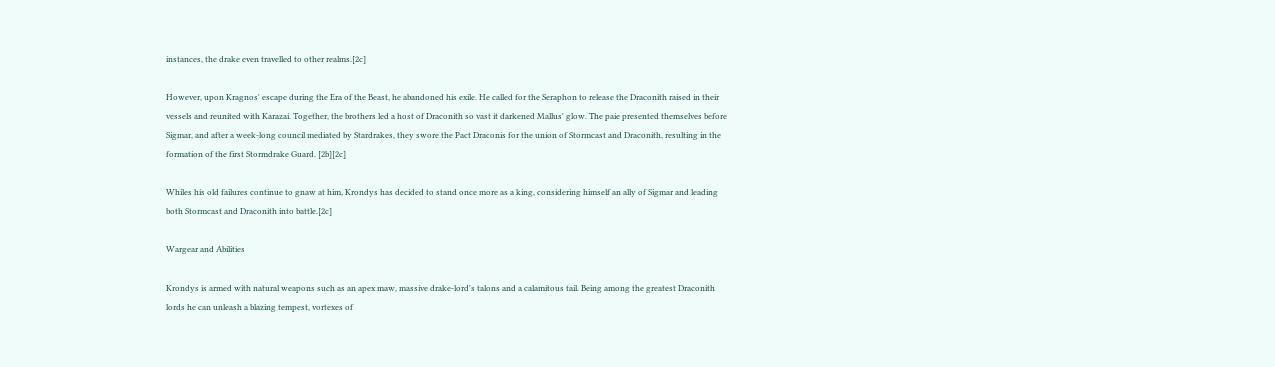instances, the drake even travelled to other realms.[2c]

However, upon Kragnos' escape during the Era of the Beast, he abandoned his exile. He called for the Seraphon to release the Draconith raised in their vessels and reunited with Karazai. Together, the brothers led a host of Draconith so vast it darkened Mallus' glow. The paie presented themselves before Sigmar, and after a week-long council mediated by Stardrakes, they swore the Pact Draconis for the union of Stormcast and Draconith, resulting in the formation of the first Stormdrake Guard. [2b][2c]

Whiles his old failures continue to gnaw at him, Krondys has decided to stand once more as a king, considering himself an ally of Sigmar and leading both Stormcast and Draconith into battle.[2c]

Wargear and Abilities

Krondys is armed with natural weapons such as an apex maw, massive drake-lord's talons and a calamitous tail. Being among the greatest Draconith lords he can unleash a blazing tempest, vortexes of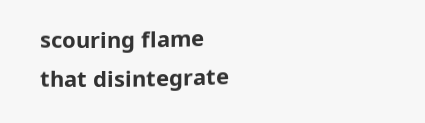scouring flame that disintegrate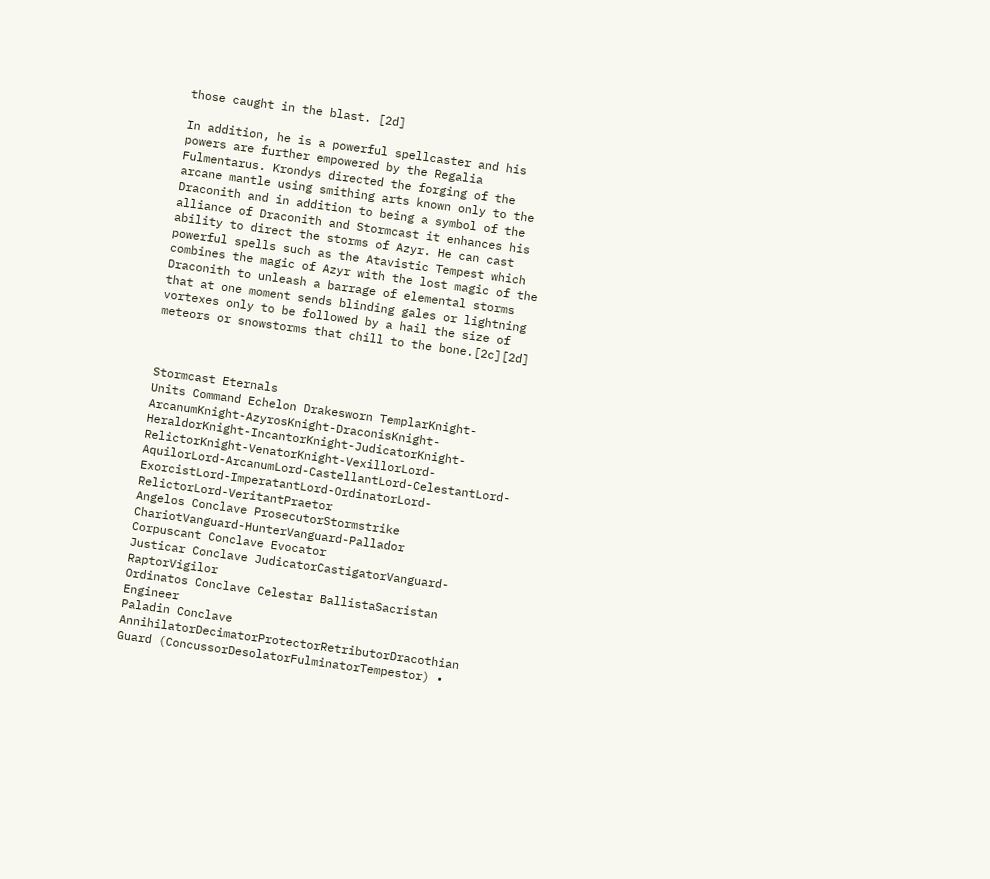those caught in the blast. [2d]

In addition, he is a powerful spellcaster and his powers are further empowered by the Regalia Fulmentarus. Krondys directed the forging of the arcane mantle using smithing arts known only to the Draconith and in addition to being a symbol of the alliance of Draconith and Stormcast it enhances his ability to direct the storms of Azyr. He can cast powerful spells such as the Atavistic Tempest which combines the magic of Azyr with the lost magic of the Draconith to unleash a barrage of elemental storms that at one moment sends blinding gales or lightning vortexes only to be followed by a hail the size of meteors or snowstorms that chill to the bone.[2c][2d]



Stormcast Eternals
Units Command Echelon Drakesworn TemplarKnight-ArcanumKnight-AzyrosKnight-DraconisKnight-HeraldorKnight-IncantorKnight-JudicatorKnight-RelictorKnight-VenatorKnight-VexillorLord-AquilorLord-ArcanumLord-CastellantLord-CelestantLord-ExorcistLord-ImperatantLord-OrdinatorLord-RelictorLord-VeritantPraetor
Angelos Conclave ProsecutorStormstrike ChariotVanguard-HunterVanguard-Pallador
Corpuscant Conclave Evocator
Justicar Conclave JudicatorCastigatorVanguard-RaptorVigilor
Ordinatos Conclave Celestar BallistaSacristan Engineer
Paladin Conclave AnnihilatorDecimatorProtectorRetributorDracothian Guard (ConcussorDesolatorFulminatorTempestor) •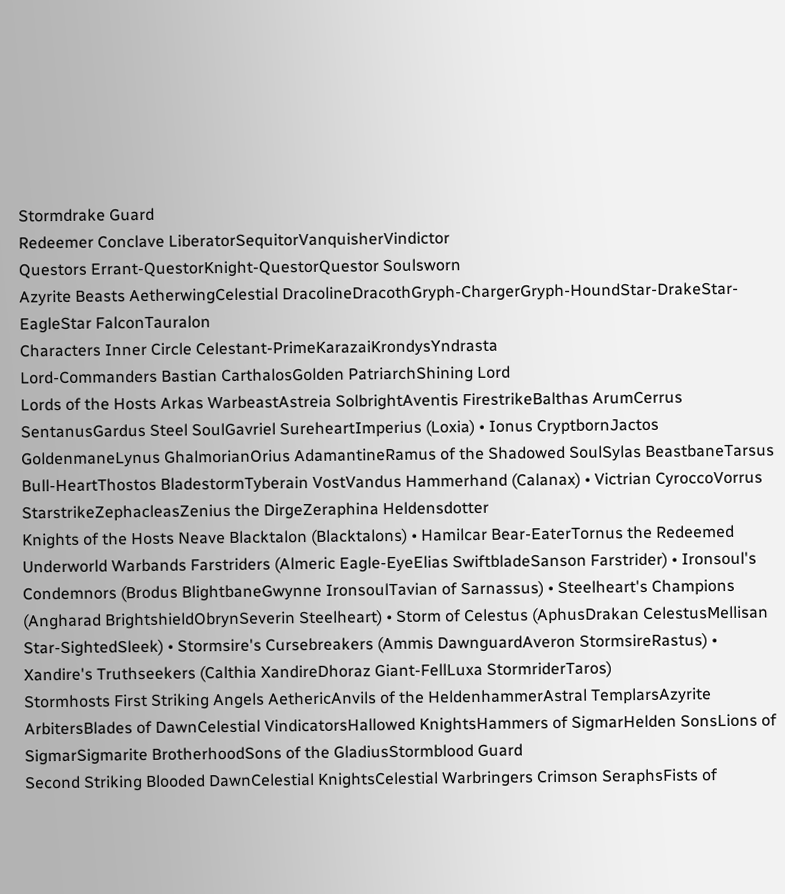Stormdrake Guard
Redeemer Conclave LiberatorSequitorVanquisherVindictor
Questors Errant-QuestorKnight-QuestorQuestor Soulsworn
Azyrite Beasts AetherwingCelestial DracolineDracothGryph-ChargerGryph-HoundStar-DrakeStar-EagleStar FalconTauralon
Characters Inner Circle Celestant-PrimeKarazaiKrondysYndrasta
Lord-Commanders Bastian CarthalosGolden PatriarchShining Lord
Lords of the Hosts Arkas WarbeastAstreia SolbrightAventis FirestrikeBalthas ArumCerrus SentanusGardus Steel SoulGavriel SureheartImperius (Loxia) • Ionus CryptbornJactos GoldenmaneLynus GhalmorianOrius AdamantineRamus of the Shadowed SoulSylas BeastbaneTarsus Bull-HeartThostos BladestormTyberain VostVandus Hammerhand (Calanax) • Victrian CyroccoVorrus StarstrikeZephacleasZenius the DirgeZeraphina Heldensdotter
Knights of the Hosts Neave Blacktalon (Blacktalons) • Hamilcar Bear-EaterTornus the Redeemed
Underworld Warbands Farstriders (Almeric Eagle-EyeElias SwiftbladeSanson Farstrider) • Ironsoul's Condemnors (Brodus BlightbaneGwynne IronsoulTavian of Sarnassus) • Steelheart's Champions (Angharad BrightshieldObrynSeverin Steelheart) • Storm of Celestus (AphusDrakan CelestusMellisan Star-SightedSleek) • Stormsire's Cursebreakers (Ammis DawnguardAveron StormsireRastus) • Xandire's Truthseekers (Calthia XandireDhoraz Giant-FellLuxa StormriderTaros)
Stormhosts First Striking Angels AethericAnvils of the HeldenhammerAstral TemplarsAzyrite ArbitersBlades of DawnCelestial VindicatorsHallowed KnightsHammers of SigmarHelden SonsLions of SigmarSigmarite BrotherhoodSons of the GladiusStormblood Guard
Second Striking Blooded DawnCelestial KnightsCelestial Warbringers Crimson SeraphsFists of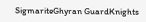SigmariteGhyran GuardKnights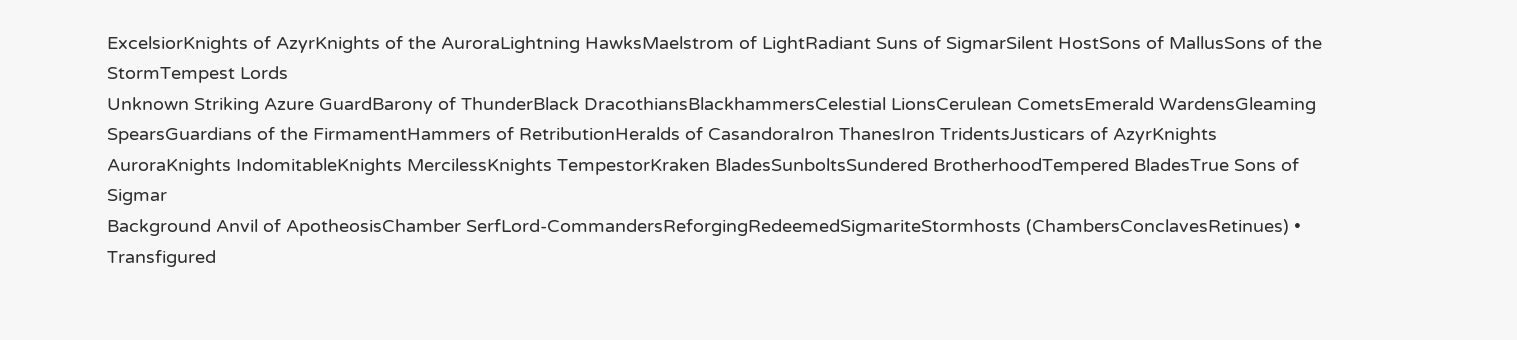ExcelsiorKnights of AzyrKnights of the AuroraLightning HawksMaelstrom of LightRadiant Suns of SigmarSilent HostSons of MallusSons of the StormTempest Lords
Unknown Striking Azure GuardBarony of ThunderBlack DracothiansBlackhammersCelestial LionsCerulean CometsEmerald WardensGleaming SpearsGuardians of the FirmamentHammers of RetributionHeralds of CasandoraIron ThanesIron TridentsJusticars of AzyrKnights AuroraKnights IndomitableKnights MercilessKnights TempestorKraken BladesSunboltsSundered BrotherhoodTempered BladesTrue Sons of Sigmar
Background Anvil of ApotheosisChamber SerfLord-CommandersReforgingRedeemedSigmariteStormhosts (ChambersConclavesRetinues) • Transfigured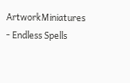ArtworkMiniatures - Endless Spells